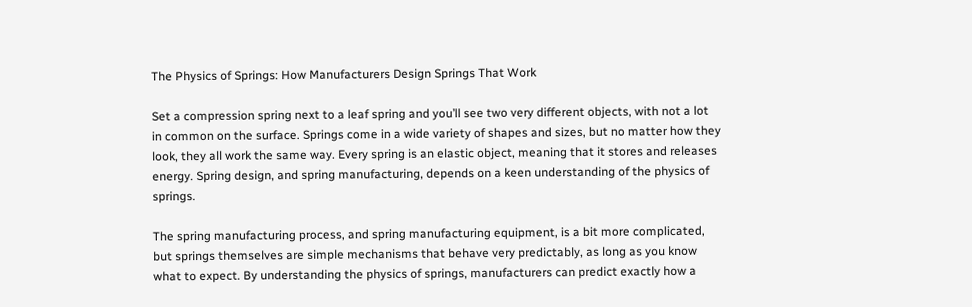The Physics of Springs: How Manufacturers Design Springs That Work

Set a compression spring next to a leaf spring and you’ll see two very different objects, with not a lot in common on the surface. Springs come in a wide variety of shapes and sizes, but no matter how they look, they all work the same way. Every spring is an elastic object, meaning that it stores and releases energy. Spring design, and spring manufacturing, depends on a keen understanding of the physics of springs.

The spring manufacturing process, and spring manufacturing equipment, is a bit more complicated, but springs themselves are simple mechanisms that behave very predictably, as long as you know what to expect. By understanding the physics of springs, manufacturers can predict exactly how a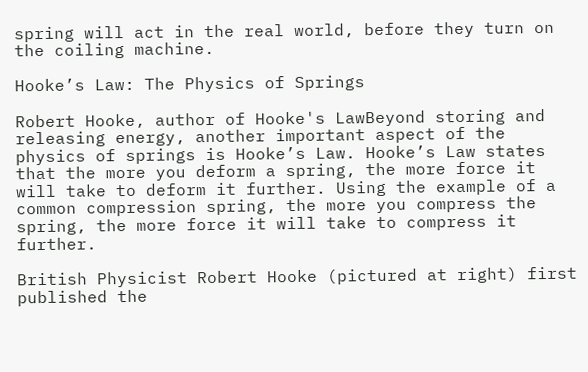spring will act in the real world, before they turn on the coiling machine.

Hooke’s Law: The Physics of Springs

Robert Hooke, author of Hooke's LawBeyond storing and releasing energy, another important aspect of the physics of springs is Hooke’s Law. Hooke’s Law states that the more you deform a spring, the more force it will take to deform it further. Using the example of a common compression spring, the more you compress the spring, the more force it will take to compress it further.

British Physicist Robert Hooke (pictured at right) first published the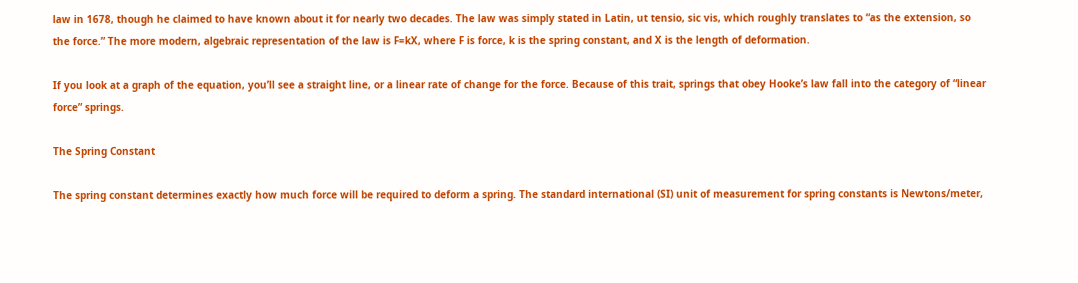law in 1678, though he claimed to have known about it for nearly two decades. The law was simply stated in Latin, ut tensio, sic vis, which roughly translates to “as the extension, so the force.” The more modern, algebraic representation of the law is F=kX, where F is force, k is the spring constant, and X is the length of deformation.

If you look at a graph of the equation, you’ll see a straight line, or a linear rate of change for the force. Because of this trait, springs that obey Hooke’s law fall into the category of “linear force” springs.

The Spring Constant

The spring constant determines exactly how much force will be required to deform a spring. The standard international (SI) unit of measurement for spring constants is Newtons/meter,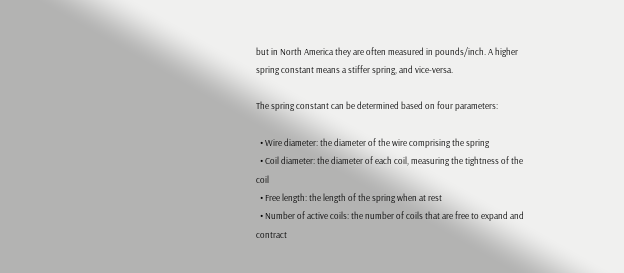but in North America they are often measured in pounds/inch. A higher spring constant means a stiffer spring, and vice-versa.

The spring constant can be determined based on four parameters:

  • Wire diameter: the diameter of the wire comprising the spring
  • Coil diameter: the diameter of each coil, measuring the tightness of the coil
  • Free length: the length of the spring when at rest
  • Number of active coils: the number of coils that are free to expand and contract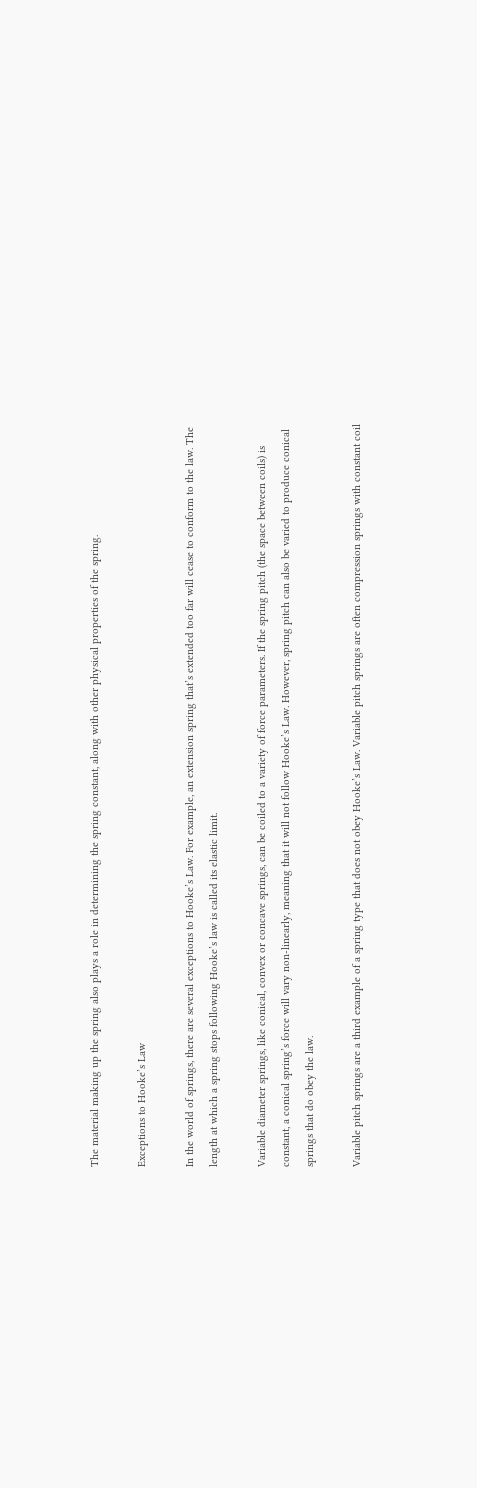The material making up the spring also plays a role in determining the spring constant, along with other physical properties of the spring.

Exceptions to Hooke’s Law

In the world of springs, there are several exceptions to Hooke’s Law. For example, an extension spring that’s extended too far will cease to conform to the law. The length at which a spring stops following Hooke’s law is called its elastic limit.

Variable diameter springs, like conical, convex or concave springs, can be coiled to a variety of force parameters. If the spring pitch (the space between coils) is constant, a conical spring’s force will vary non-linearly, meaning that it will not follow Hooke’s Law. However, spring pitch can also be varied to produce conical springs that do obey the law.

Variable pitch springs are a third example of a spring type that does not obey Hooke’s Law. Variable pitch springs are often compression springs with constant coil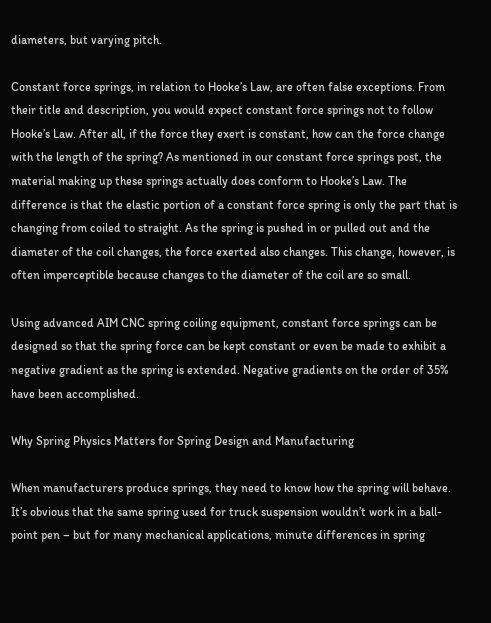diameters, but varying pitch.

Constant force springs, in relation to Hooke’s Law, are often false exceptions. From their title and description, you would expect constant force springs not to follow Hooke’s Law. After all, if the force they exert is constant, how can the force change with the length of the spring? As mentioned in our constant force springs post, the material making up these springs actually does conform to Hooke’s Law. The difference is that the elastic portion of a constant force spring is only the part that is changing from coiled to straight. As the spring is pushed in or pulled out and the diameter of the coil changes, the force exerted also changes. This change, however, is often imperceptible because changes to the diameter of the coil are so small.

Using advanced AIM CNC spring coiling equipment, constant force springs can be designed so that the spring force can be kept constant or even be made to exhibit a negative gradient as the spring is extended. Negative gradients on the order of 35% have been accomplished.

Why Spring Physics Matters for Spring Design and Manufacturing

When manufacturers produce springs, they need to know how the spring will behave. It’s obvious that the same spring used for truck suspension wouldn’t work in a ball-point pen – but for many mechanical applications, minute differences in spring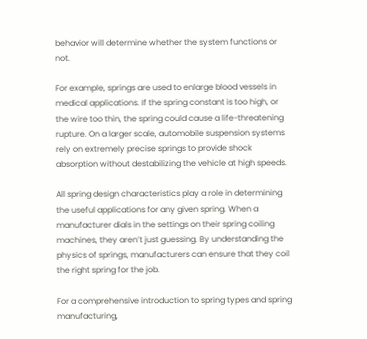behavior will determine whether the system functions or not.

For example, springs are used to enlarge blood vessels in medical applications. If the spring constant is too high, or the wire too thin, the spring could cause a life-threatening rupture. On a larger scale, automobile suspension systems rely on extremely precise springs to provide shock absorption without destabilizing the vehicle at high speeds.

All spring design characteristics play a role in determining the useful applications for any given spring. When a manufacturer dials in the settings on their spring coiling machines, they aren’t just guessing. By understanding the physics of springs, manufacturers can ensure that they coil the right spring for the job.

For a comprehensive introduction to spring types and spring manufacturing,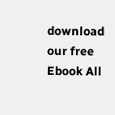download our free Ebook All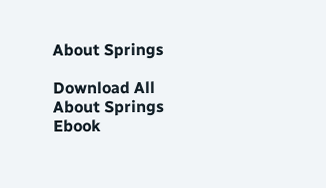About Springs

Download All About Springs Ebook